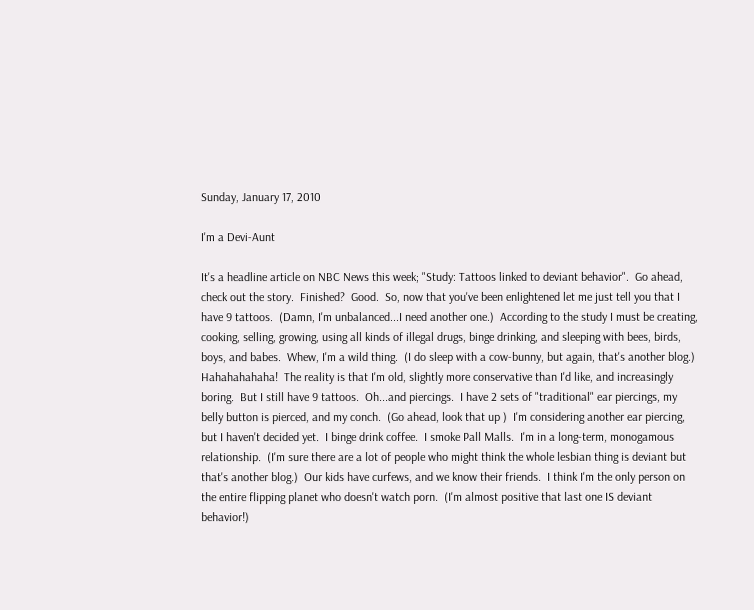Sunday, January 17, 2010

I'm a Devi-Aunt

It's a headline article on NBC News this week; "Study: Tattoos linked to deviant behavior".  Go ahead, check out the story.  Finished?  Good.  So, now that you've been enlightened let me just tell you that I have 9 tattoos.  (Damn, I'm unbalanced...I need another one.)  According to the study I must be creating, cooking, selling, growing, using all kinds of illegal drugs, binge drinking, and sleeping with bees, birds, boys, and babes.  Whew, I'm a wild thing.  (I do sleep with a cow-bunny, but again, that's another blog.)  Hahahahahaha!  The reality is that I'm old, slightly more conservative than I'd like, and increasingly boring.  But I still have 9 tattoos.  Oh...and piercings.  I have 2 sets of "traditional" ear piercings, my belly button is pierced, and my conch.  (Go ahead, look that up )  I'm considering another ear piercing, but I haven't decided yet.  I binge drink coffee.  I smoke Pall Malls.  I'm in a long-term, monogamous relationship.  (I'm sure there are a lot of people who might think the whole lesbian thing is deviant but that's another blog.)  Our kids have curfews, and we know their friends.  I think I'm the only person on the entire flipping planet who doesn't watch porn.  (I'm almost positive that last one IS deviant behavior!)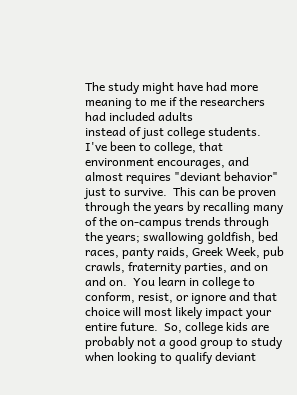The study might have had more meaning to me if the researchers had included adults
instead of just college students.  I've been to college, that environment encourages, and almost requires "deviant behavior" just to survive.  This can be proven through the years by recalling many of the on-campus trends through the years; swallowing goldfish, bed races, panty raids, Greek Week, pub crawls, fraternity parties, and on and on.  You learn in college to conform, resist, or ignore and that choice will most likely impact your entire future.  So, college kids are probably not a good group to study when looking to qualify deviant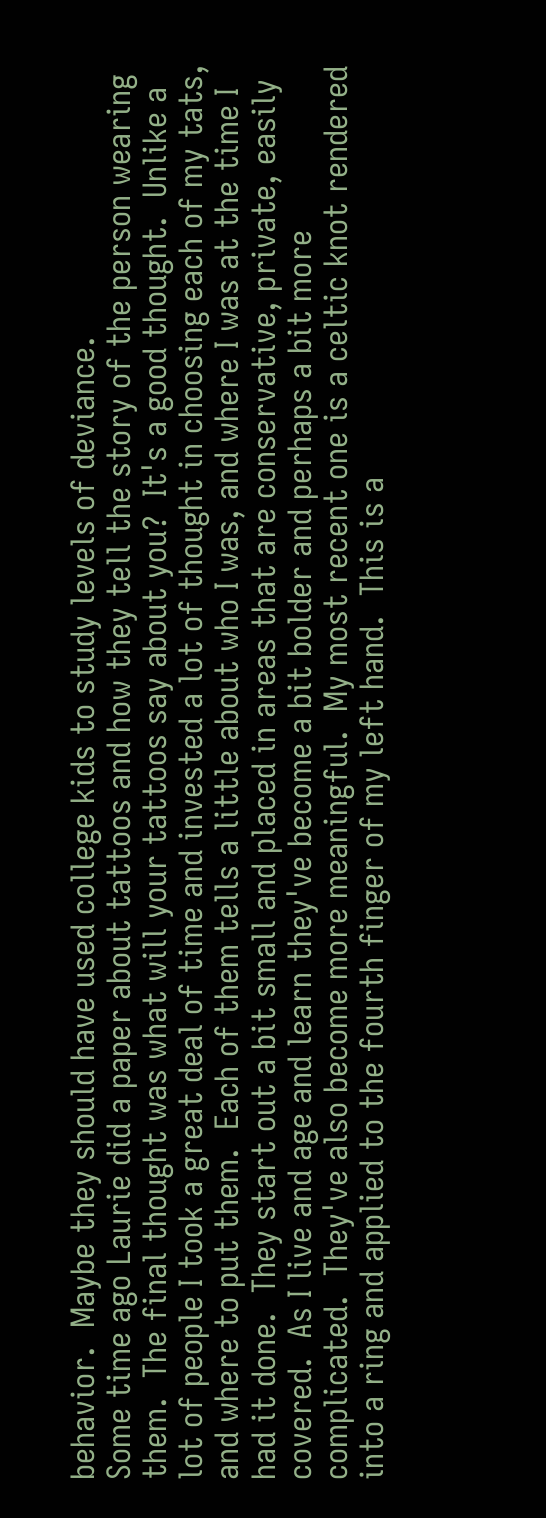behavior.  Maybe they should have used college kids to study levels of deviance.
Some time ago Laurie did a paper about tattoos and how they tell the story of the person wearing them.  The final thought was what will your tattoos say about you?  It's a good thought.  Unlike a lot of people I took a great deal of time and invested a lot of thought in choosing each of my tats, and where to put them.  Each of them tells a little about who I was, and where I was at the time I had it done.  They start out a bit small and placed in areas that are conservative, private, easily covered.  As I live and age and learn they've become a bit bolder and perhaps a bit more complicated.  They've also become more meaningful.  My most recent one is a celtic knot rendered into a ring and applied to the fourth finger of my left hand.  This is a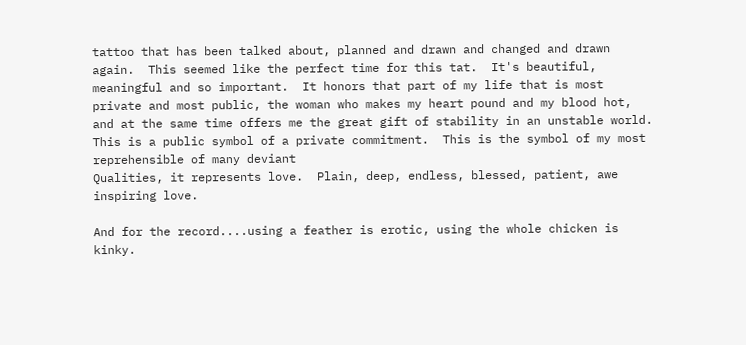tattoo that has been talked about, planned and drawn and changed and drawn again.  This seemed like the perfect time for this tat.  It's beautiful, meaningful and so important.  It honors that part of my life that is most private and most public, the woman who makes my heart pound and my blood hot, and at the same time offers me the great gift of stability in an unstable world.  This is a public symbol of a private commitment.  This is the symbol of my most reprehensible of many deviant
Qualities, it represents love.  Plain, deep, endless, blessed, patient, awe inspiring love.

And for the record....using a feather is erotic, using the whole chicken is kinky.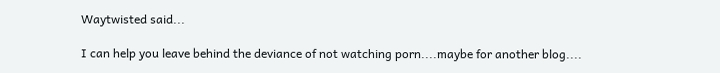Waytwisted said...

I can help you leave behind the deviance of not watching porn....maybe for another blog....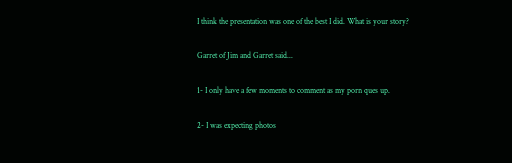I think the presentation was one of the best I did. What is your story?

Garret of Jim and Garret said...

1- I only have a few moments to comment as my porn ques up.

2- I was expecting photos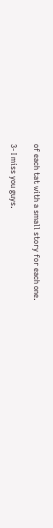of each tat with a small story for each one.

3- I miss you guys.